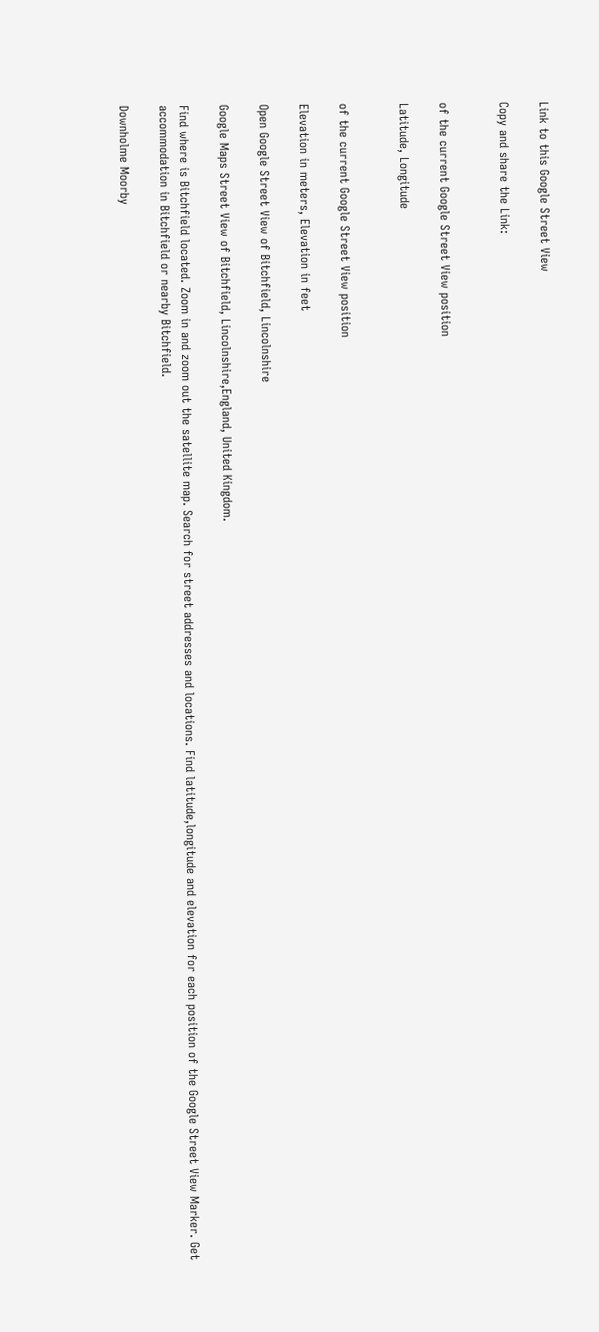Link to this Google Street View

Copy and share the Link:


of the current Google Street View position

Latitude, Longitude


of the current Google Street View position

Elevation in meters, Elevation in feet

Open Google Street View of Bitchfield, Lincolnshire

Google Maps Street View of Bitchfield, Lincolnshire,England, United Kingdom.

Find where is Bitchfield located. Zoom in and zoom out the satellite map. Search for street addresses and locations. Find latitude,longitude and elevation for each position of the Google Street View Marker. Get accommodation in Bitchfield or nearby Bitchfield.

Downholme Moorby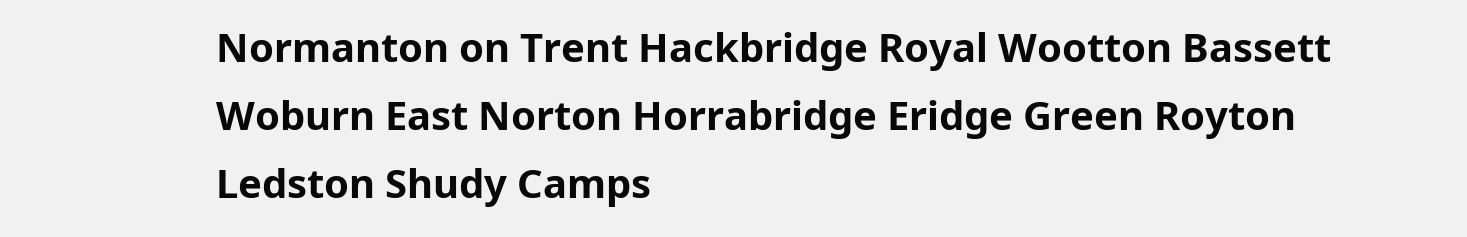Normanton on Trent Hackbridge Royal Wootton Bassett Woburn East Norton Horrabridge Eridge Green Royton
Ledston Shudy Camps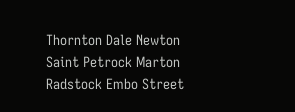Thornton Dale Newton Saint Petrock Marton Radstock Embo Street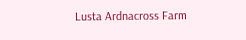Lusta Ardnacross Farm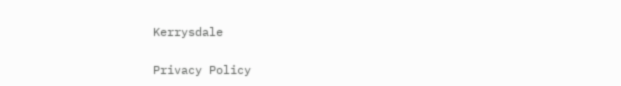Kerrysdale

Privacy Policy